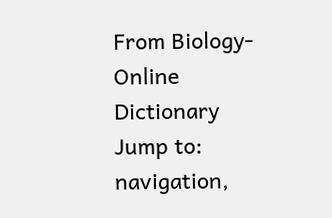From Biology-Online Dictionary
Jump to: navigation,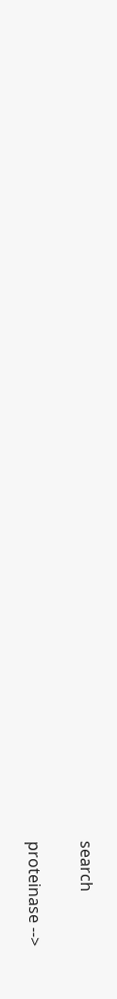search

proteinase -->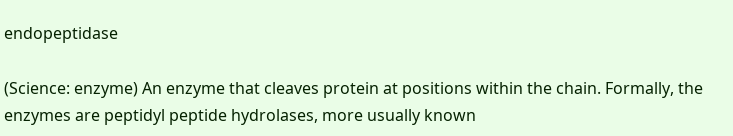endopeptidase

(Science: enzyme) An enzyme that cleaves protein at positions within the chain. Formally, the enzymes are peptidyl peptide hydrolases, more usually known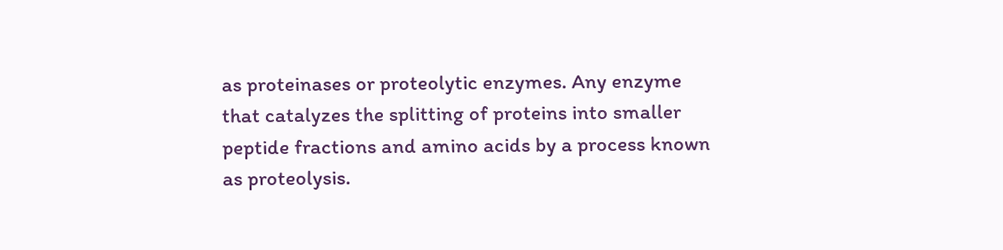as proteinases or proteolytic enzymes. Any enzyme that catalyzes the splitting of proteins into smaller peptide fractions and amino acids by a process known as proteolysis.